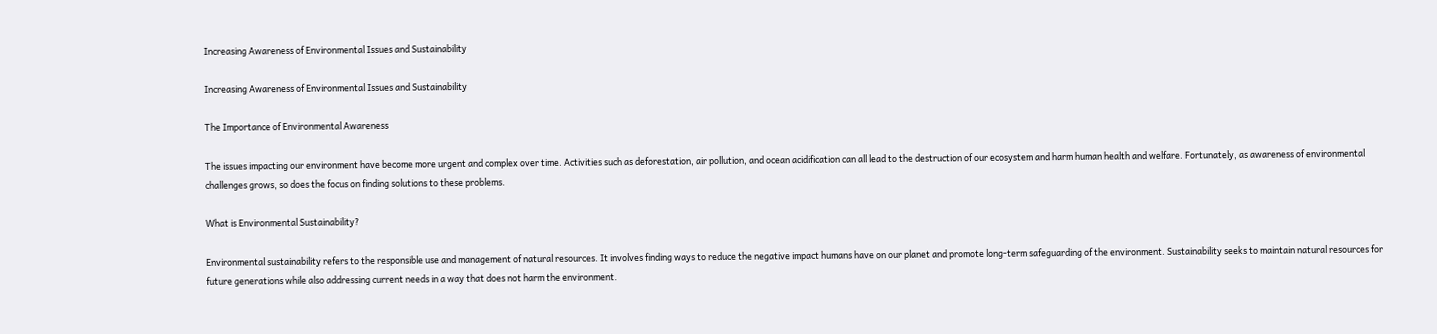Increasing Awareness of Environmental Issues and Sustainability

Increasing Awareness of Environmental Issues and Sustainability

The Importance of Environmental Awareness

The issues impacting our environment have become more urgent and complex over time. Activities such as deforestation, air pollution, and ocean acidification can all lead to the destruction of our ecosystem and harm human health and welfare. Fortunately, as awareness of environmental challenges grows, so does the focus on finding solutions to these problems.

What is Environmental Sustainability?

Environmental sustainability refers to the responsible use and management of natural resources. It involves finding ways to reduce the negative impact humans have on our planet and promote long-term safeguarding of the environment. Sustainability seeks to maintain natural resources for future generations while also addressing current needs in a way that does not harm the environment.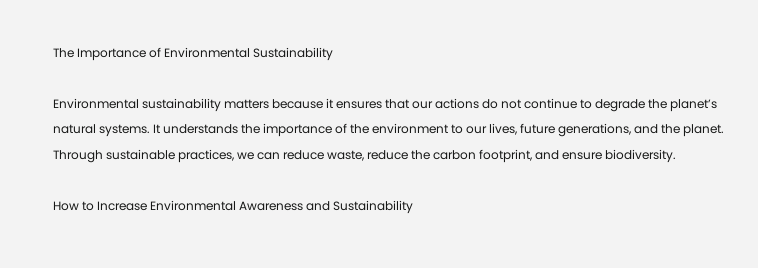The Importance of Environmental Sustainability

Environmental sustainability matters because it ensures that our actions do not continue to degrade the planet’s natural systems. It understands the importance of the environment to our lives, future generations, and the planet. Through sustainable practices, we can reduce waste, reduce the carbon footprint, and ensure biodiversity.

How to Increase Environmental Awareness and Sustainability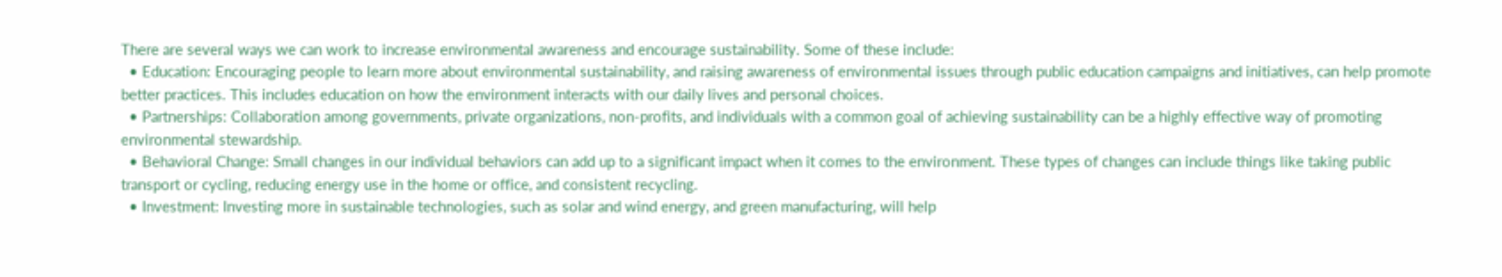There are several ways we can work to increase environmental awareness and encourage sustainability. Some of these include:
  • Education: Encouraging people to learn more about environmental sustainability, and raising awareness of environmental issues through public education campaigns and initiatives, can help promote better practices. This includes education on how the environment interacts with our daily lives and personal choices.
  • Partnerships: Collaboration among governments, private organizations, non-profits, and individuals with a common goal of achieving sustainability can be a highly effective way of promoting environmental stewardship.
  • Behavioral Change: Small changes in our individual behaviors can add up to a significant impact when it comes to the environment. These types of changes can include things like taking public transport or cycling, reducing energy use in the home or office, and consistent recycling.
  • Investment: Investing more in sustainable technologies, such as solar and wind energy, and green manufacturing, will help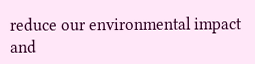reduce our environmental impact and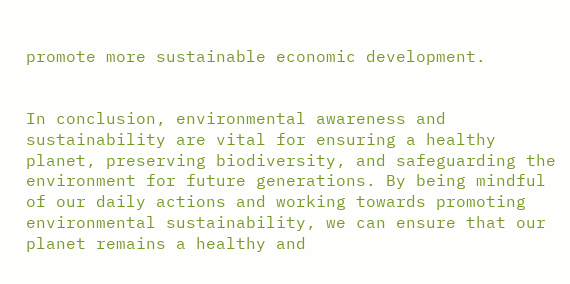promote more sustainable economic development.


In conclusion, environmental awareness and sustainability are vital for ensuring a healthy planet, preserving biodiversity, and safeguarding the environment for future generations. By being mindful of our daily actions and working towards promoting environmental sustainability, we can ensure that our planet remains a healthy and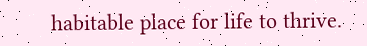habitable place for life to thrive.